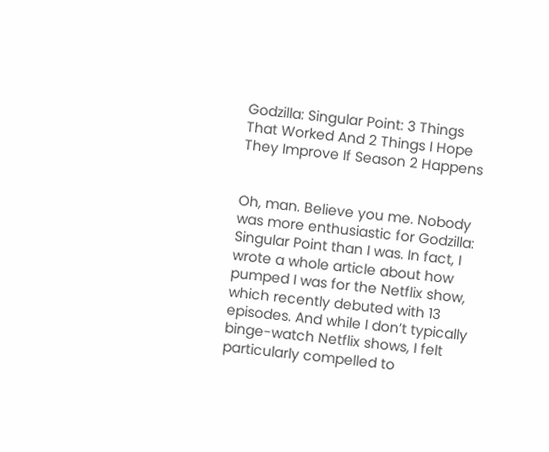Godzilla: Singular Point: 3 Things That Worked And 2 Things I Hope They Improve If Season 2 Happens


Oh, man. Believe you me. Nobody was more enthusiastic for Godzilla: Singular Point than I was. In fact, I wrote a whole article about how pumped I was for the Netflix show, which recently debuted with 13 episodes. And while I don’t typically binge-watch Netflix shows, I felt particularly compelled to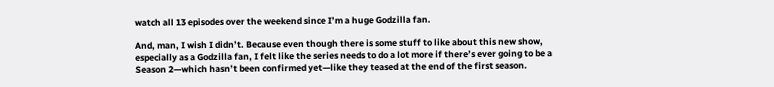watch all 13 episodes over the weekend since I’m a huge Godzilla fan.

And, man, I wish I didn’t. Because even though there is some stuff to like about this new show, especially as a Godzilla fan, I felt like the series needs to do a lot more if there’s ever going to be a Season 2—which hasn’t been confirmed yet—like they teased at the end of the first season.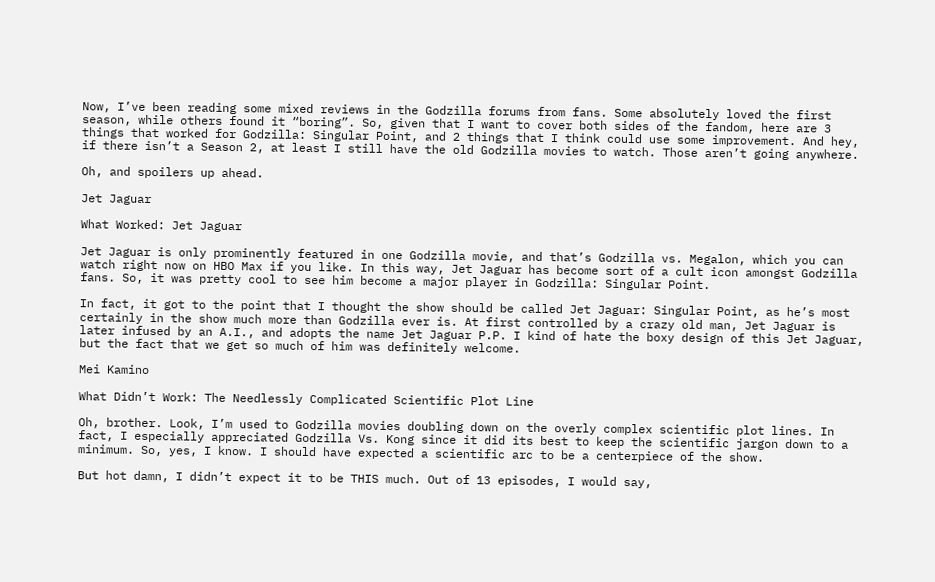Now, I’ve been reading some mixed reviews in the Godzilla forums from fans. Some absolutely loved the first season, while others found it “boring”. So, given that I want to cover both sides of the fandom, here are 3 things that worked for Godzilla: Singular Point, and 2 things that I think could use some improvement. And hey, if there isn’t a Season 2, at least I still have the old Godzilla movies to watch. Those aren’t going anywhere.

Oh, and spoilers up ahead.

Jet Jaguar

What Worked: Jet Jaguar

Jet Jaguar is only prominently featured in one Godzilla movie, and that’s Godzilla vs. Megalon, which you can watch right now on HBO Max if you like. In this way, Jet Jaguar has become sort of a cult icon amongst Godzilla fans. So, it was pretty cool to see him become a major player in Godzilla: Singular Point.

In fact, it got to the point that I thought the show should be called Jet Jaguar: Singular Point, as he’s most certainly in the show much more than Godzilla ever is. At first controlled by a crazy old man, Jet Jaguar is later infused by an A.I., and adopts the name Jet Jaguar P.P. I kind of hate the boxy design of this Jet Jaguar, but the fact that we get so much of him was definitely welcome.

Mei Kamino

What Didn’t Work: The Needlessly Complicated Scientific Plot Line

Oh, brother. Look, I’m used to Godzilla movies doubling down on the overly complex scientific plot lines. In fact, I especially appreciated Godzilla Vs. Kong since it did its best to keep the scientific jargon down to a minimum. So, yes, I know. I should have expected a scientific arc to be a centerpiece of the show.

But hot damn, I didn’t expect it to be THIS much. Out of 13 episodes, I would say,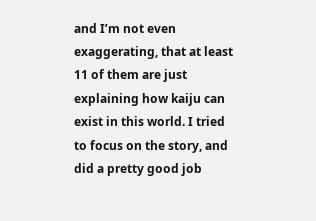and I’m not even exaggerating, that at least 11 of them are just explaining how kaiju can exist in this world. I tried to focus on the story, and did a pretty good job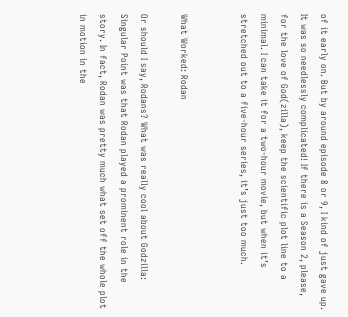of it early on. But by around episode 8 or 9, I kind of just gave up. It was so needlessly complicated! If there is a Season 2, please, for the love of God(zilla), keep the scientific plot line to a minimal. I can take it for a two-hour movie, but when it’s stretched out to a five-hour series, it’s just too much.


What Worked: Rodan

Or should I say, Rodans? What was really cool about Godzilla: Singular Point was that Rodan played a prominent role in the story. In fact, Rodan was pretty much what set off the whole plot in motion in the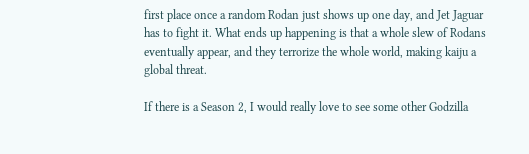first place once a random Rodan just shows up one day, and Jet Jaguar has to fight it. What ends up happening is that a whole slew of Rodans eventually appear, and they terrorize the whole world, making kaiju a global threat.

If there is a Season 2, I would really love to see some other Godzilla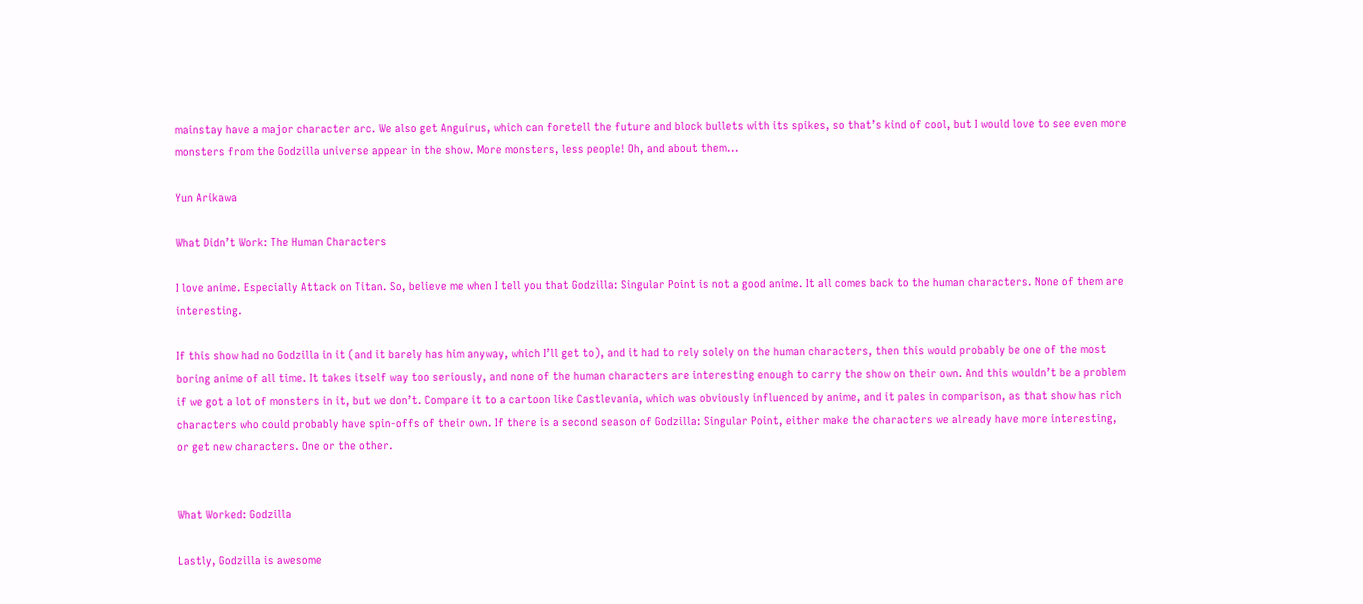mainstay have a major character arc. We also get Anguirus, which can foretell the future and block bullets with its spikes, so that’s kind of cool, but I would love to see even more monsters from the Godzilla universe appear in the show. More monsters, less people! Oh, and about them...

Yun Arikawa

What Didn’t Work: The Human Characters

I love anime. Especially Attack on Titan. So, believe me when I tell you that Godzilla: Singular Point is not a good anime. It all comes back to the human characters. None of them are interesting.

If this show had no Godzilla in it (and it barely has him anyway, which I’ll get to), and it had to rely solely on the human characters, then this would probably be one of the most boring anime of all time. It takes itself way too seriously, and none of the human characters are interesting enough to carry the show on their own. And this wouldn’t be a problem if we got a lot of monsters in it, but we don’t. Compare it to a cartoon like Castlevania, which was obviously influenced by anime, and it pales in comparison, as that show has rich characters who could probably have spin-offs of their own. If there is a second season of Godzilla: Singular Point, either make the characters we already have more interesting, or get new characters. One or the other.


What Worked: Godzilla

Lastly, Godzilla is awesome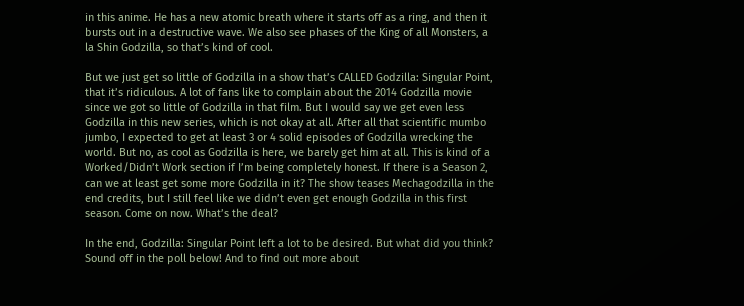in this anime. He has a new atomic breath where it starts off as a ring, and then it bursts out in a destructive wave. We also see phases of the King of all Monsters, a la Shin Godzilla, so that’s kind of cool.

But we just get so little of Godzilla in a show that’s CALLED Godzilla: Singular Point, that it’s ridiculous. A lot of fans like to complain about the 2014 Godzilla movie since we got so little of Godzilla in that film. But I would say we get even less Godzilla in this new series, which is not okay at all. After all that scientific mumbo jumbo, I expected to get at least 3 or 4 solid episodes of Godzilla wrecking the world. But no, as cool as Godzilla is here, we barely get him at all. This is kind of a Worked/Didn’t Work section if I’m being completely honest. If there is a Season 2, can we at least get some more Godzilla in it? The show teases Mechagodzilla in the end credits, but I still feel like we didn’t even get enough Godzilla in this first season. Come on now. What’s the deal?

In the end, Godzilla: Singular Point left a lot to be desired. But what did you think? Sound off in the poll below! And to find out more about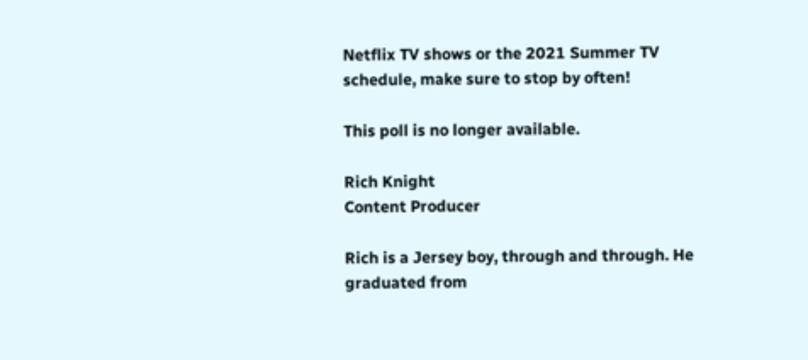Netflix TV shows or the 2021 Summer TV schedule, make sure to stop by often!

This poll is no longer available.

Rich Knight
Content Producer

Rich is a Jersey boy, through and through. He graduated from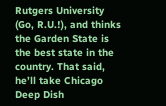Rutgers University (Go, R.U.!), and thinks the Garden State is the best state in the country. That said, he’ll take Chicago Deep Dish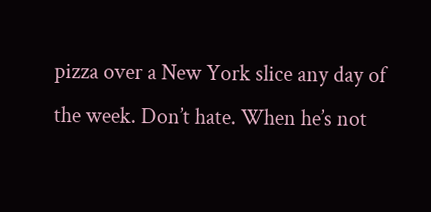pizza over a New York slice any day of the week. Don’t hate. When he’s not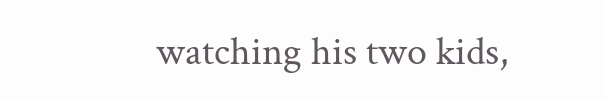watching his two kids,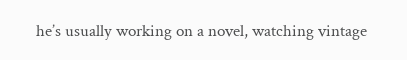he’s usually working on a novel, watching vintage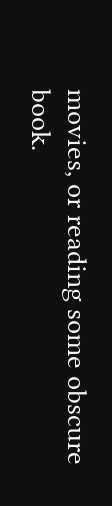movies, or reading some obscure book.